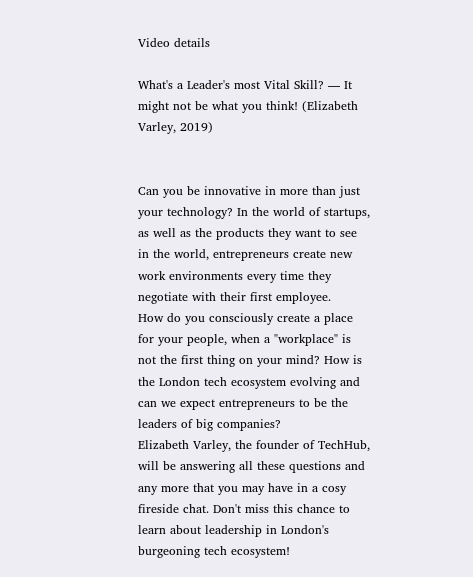Video details

What's a Leader's most Vital Skill? — It might not be what you think! (Elizabeth Varley, 2019)


Can you be innovative in more than just your technology? In the world of startups, as well as the products they want to see in the world, entrepreneurs create new work environments every time they negotiate with their first employee.
How do you consciously create a place for your people, when a "workplace" is not the first thing on your mind? How is the London tech ecosystem evolving and can we expect entrepreneurs to be the leaders of big companies?
Elizabeth Varley, the founder of TechHub, will be answering all these questions and any more that you may have in a cosy fireside chat. Don't miss this chance to learn about leadership in London's burgeoning tech ecosystem!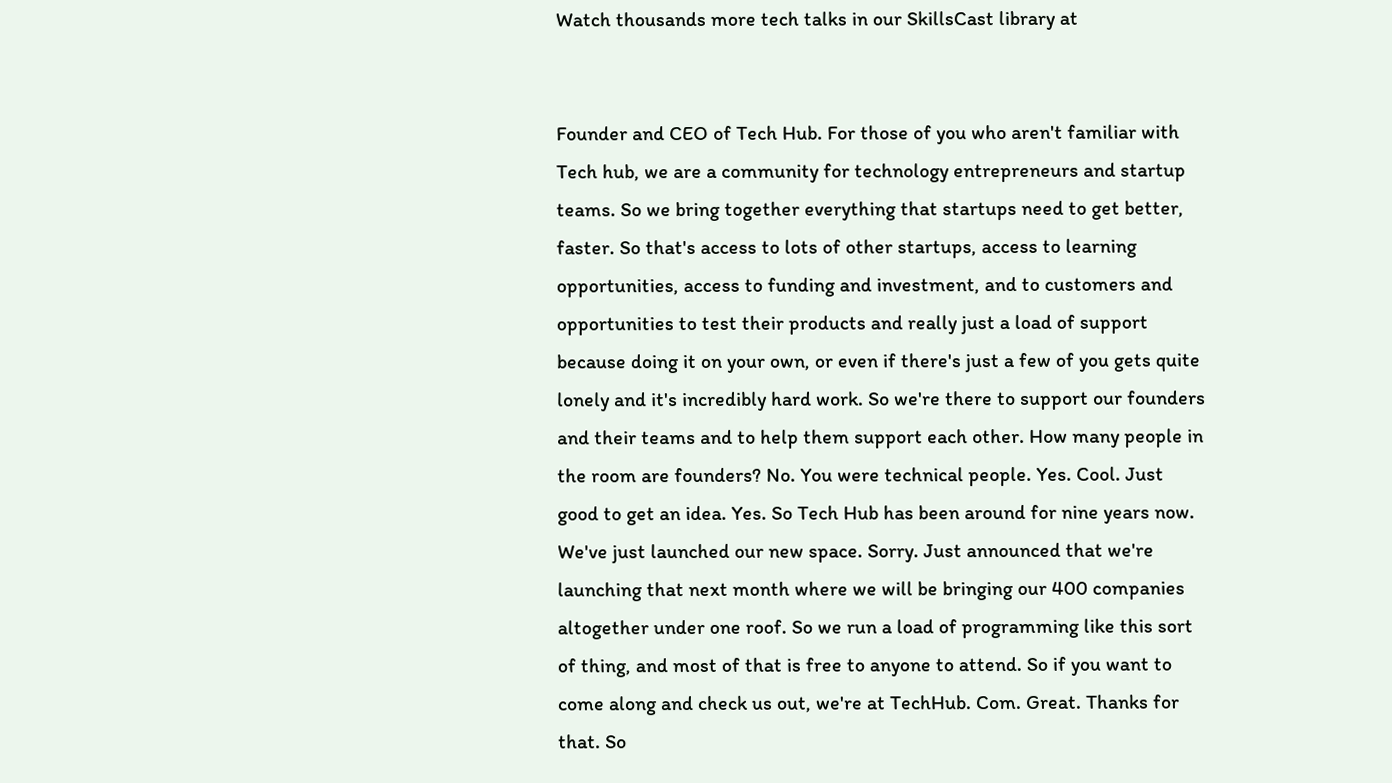Watch thousands more tech talks in our SkillsCast library at


Founder and CEO of Tech Hub. For those of you who aren't familiar with Tech hub, we are a community for technology entrepreneurs and startup teams. So we bring together everything that startups need to get better, faster. So that's access to lots of other startups, access to learning opportunities, access to funding and investment, and to customers and opportunities to test their products and really just a load of support because doing it on your own, or even if there's just a few of you gets quite lonely and it's incredibly hard work. So we're there to support our founders and their teams and to help them support each other. How many people in the room are founders? No. You were technical people. Yes. Cool. Just good to get an idea. Yes. So Tech Hub has been around for nine years now. We've just launched our new space. Sorry. Just announced that we're launching that next month where we will be bringing our 400 companies altogether under one roof. So we run a load of programming like this sort of thing, and most of that is free to anyone to attend. So if you want to come along and check us out, we're at TechHub. Com. Great. Thanks for that. So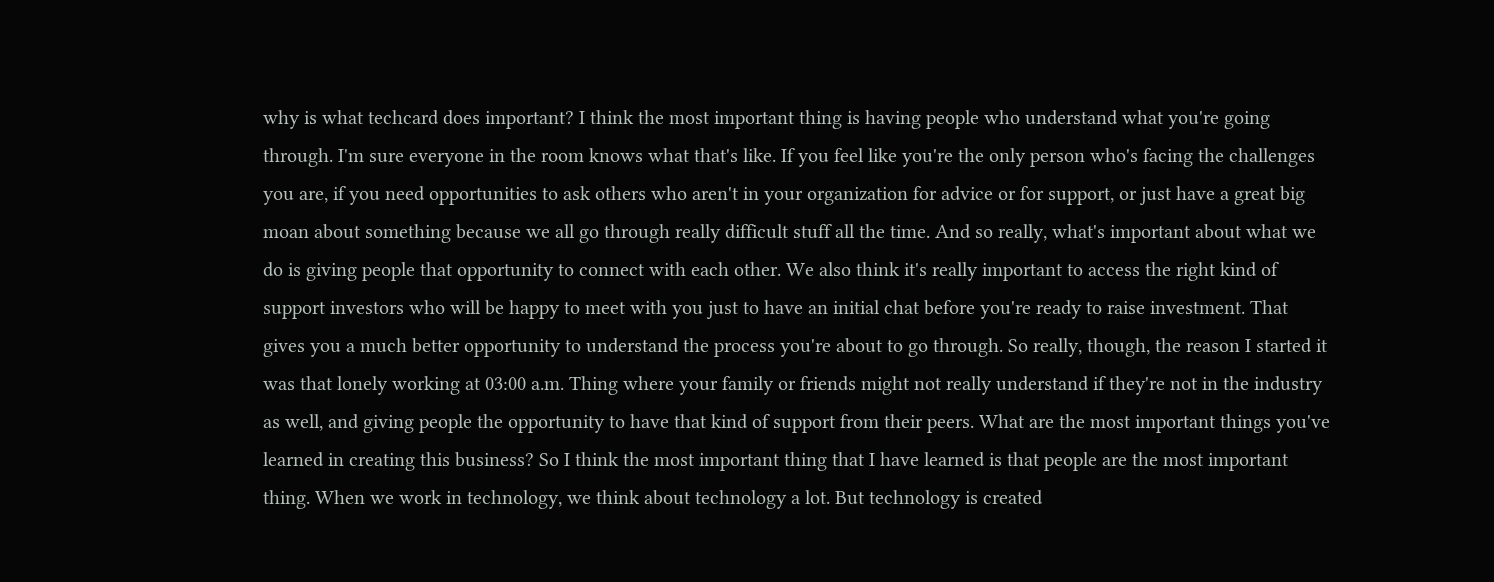why is what techcard does important? I think the most important thing is having people who understand what you're going through. I'm sure everyone in the room knows what that's like. If you feel like you're the only person who's facing the challenges you are, if you need opportunities to ask others who aren't in your organization for advice or for support, or just have a great big moan about something because we all go through really difficult stuff all the time. And so really, what's important about what we do is giving people that opportunity to connect with each other. We also think it's really important to access the right kind of support investors who will be happy to meet with you just to have an initial chat before you're ready to raise investment. That gives you a much better opportunity to understand the process you're about to go through. So really, though, the reason I started it was that lonely working at 03:00 a.m. Thing where your family or friends might not really understand if they're not in the industry as well, and giving people the opportunity to have that kind of support from their peers. What are the most important things you've learned in creating this business? So I think the most important thing that I have learned is that people are the most important thing. When we work in technology, we think about technology a lot. But technology is created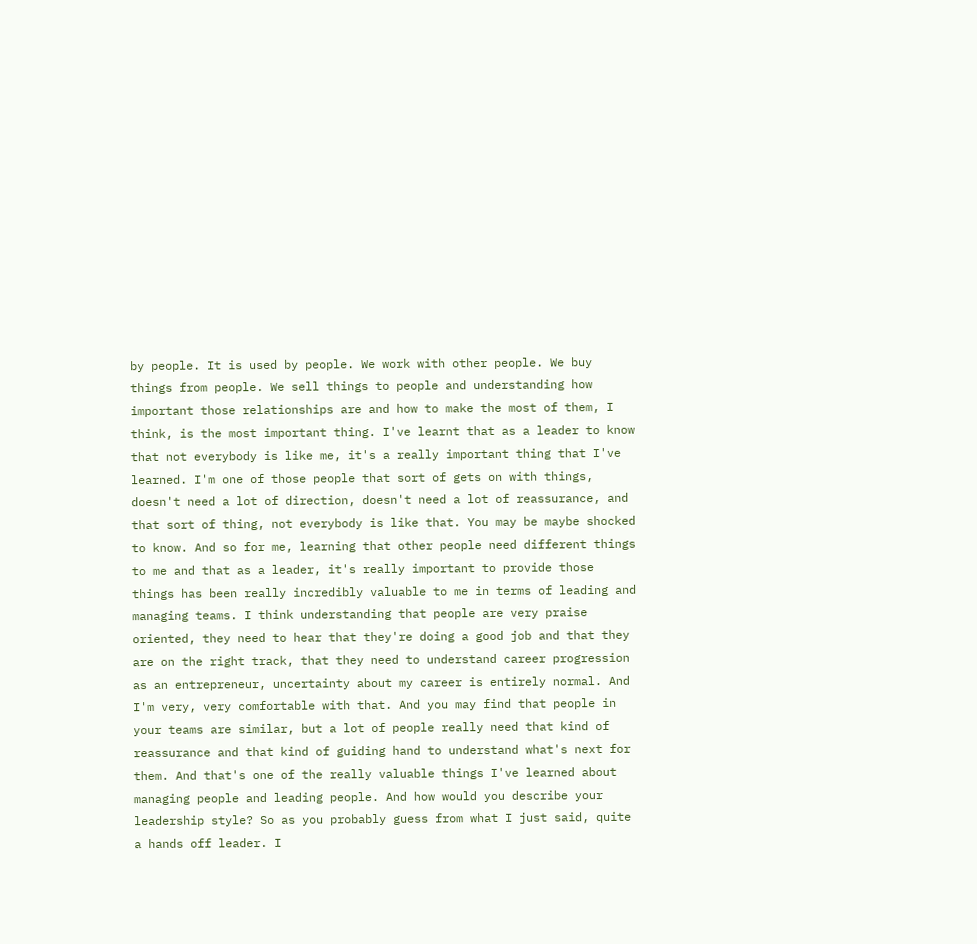by people. It is used by people. We work with other people. We buy things from people. We sell things to people and understanding how important those relationships are and how to make the most of them, I think, is the most important thing. I've learnt that as a leader to know that not everybody is like me, it's a really important thing that I've learned. I'm one of those people that sort of gets on with things, doesn't need a lot of direction, doesn't need a lot of reassurance, and that sort of thing, not everybody is like that. You may be maybe shocked to know. And so for me, learning that other people need different things to me and that as a leader, it's really important to provide those things has been really incredibly valuable to me in terms of leading and managing teams. I think understanding that people are very praise oriented, they need to hear that they're doing a good job and that they are on the right track, that they need to understand career progression as an entrepreneur, uncertainty about my career is entirely normal. And I'm very, very comfortable with that. And you may find that people in your teams are similar, but a lot of people really need that kind of reassurance and that kind of guiding hand to understand what's next for them. And that's one of the really valuable things I've learned about managing people and leading people. And how would you describe your leadership style? So as you probably guess from what I just said, quite a hands off leader. I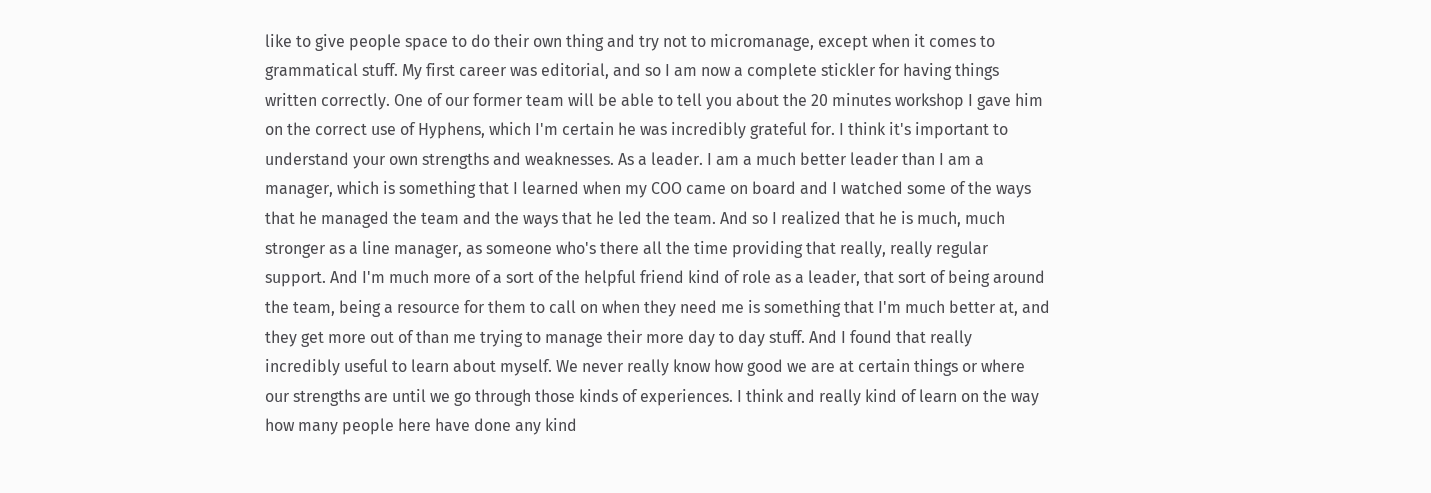like to give people space to do their own thing and try not to micromanage, except when it comes to grammatical stuff. My first career was editorial, and so I am now a complete stickler for having things written correctly. One of our former team will be able to tell you about the 20 minutes workshop I gave him on the correct use of Hyphens, which I'm certain he was incredibly grateful for. I think it's important to understand your own strengths and weaknesses. As a leader. I am a much better leader than I am a manager, which is something that I learned when my COO came on board and I watched some of the ways that he managed the team and the ways that he led the team. And so I realized that he is much, much stronger as a line manager, as someone who's there all the time providing that really, really regular support. And I'm much more of a sort of the helpful friend kind of role as a leader, that sort of being around the team, being a resource for them to call on when they need me is something that I'm much better at, and they get more out of than me trying to manage their more day to day stuff. And I found that really incredibly useful to learn about myself. We never really know how good we are at certain things or where our strengths are until we go through those kinds of experiences. I think and really kind of learn on the way how many people here have done any kind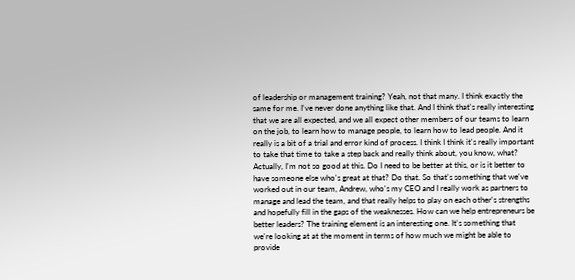of leadership or management training? Yeah, not that many. I think exactly the same for me. I've never done anything like that. And I think that's really interesting that we are all expected, and we all expect other members of our teams to learn on the job, to learn how to manage people, to learn how to lead people. And it really is a bit of a trial and error kind of process. I think I think it's really important to take that time to take a step back and really think about, you know, what? Actually, I'm not so good at this. Do I need to be better at this, or is it better to have someone else who's great at that? Do that. So that's something that we've worked out in our team, Andrew, who's my CEO and I really work as partners to manage and lead the team, and that really helps to play on each other's strengths and hopefully fill in the gaps of the weaknesses. How can we help entrepreneurs be better leaders? The training element is an interesting one. It's something that we're looking at at the moment in terms of how much we might be able to provide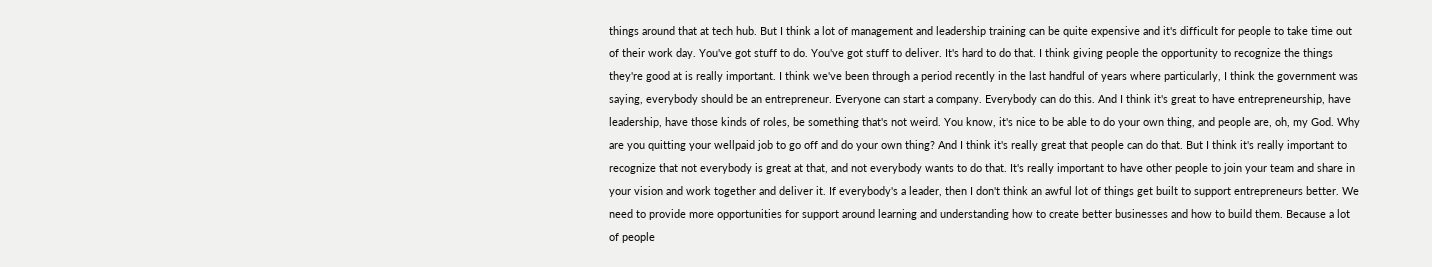things around that at tech hub. But I think a lot of management and leadership training can be quite expensive and it's difficult for people to take time out of their work day. You've got stuff to do. You've got stuff to deliver. It's hard to do that. I think giving people the opportunity to recognize the things they're good at is really important. I think we've been through a period recently in the last handful of years where particularly, I think the government was saying, everybody should be an entrepreneur. Everyone can start a company. Everybody can do this. And I think it's great to have entrepreneurship, have leadership, have those kinds of roles, be something that's not weird. You know, it's nice to be able to do your own thing, and people are, oh, my God. Why are you quitting your wellpaid job to go off and do your own thing? And I think it's really great that people can do that. But I think it's really important to recognize that not everybody is great at that, and not everybody wants to do that. It's really important to have other people to join your team and share in your vision and work together and deliver it. If everybody's a leader, then I don't think an awful lot of things get built to support entrepreneurs better. We need to provide more opportunities for support around learning and understanding how to create better businesses and how to build them. Because a lot of people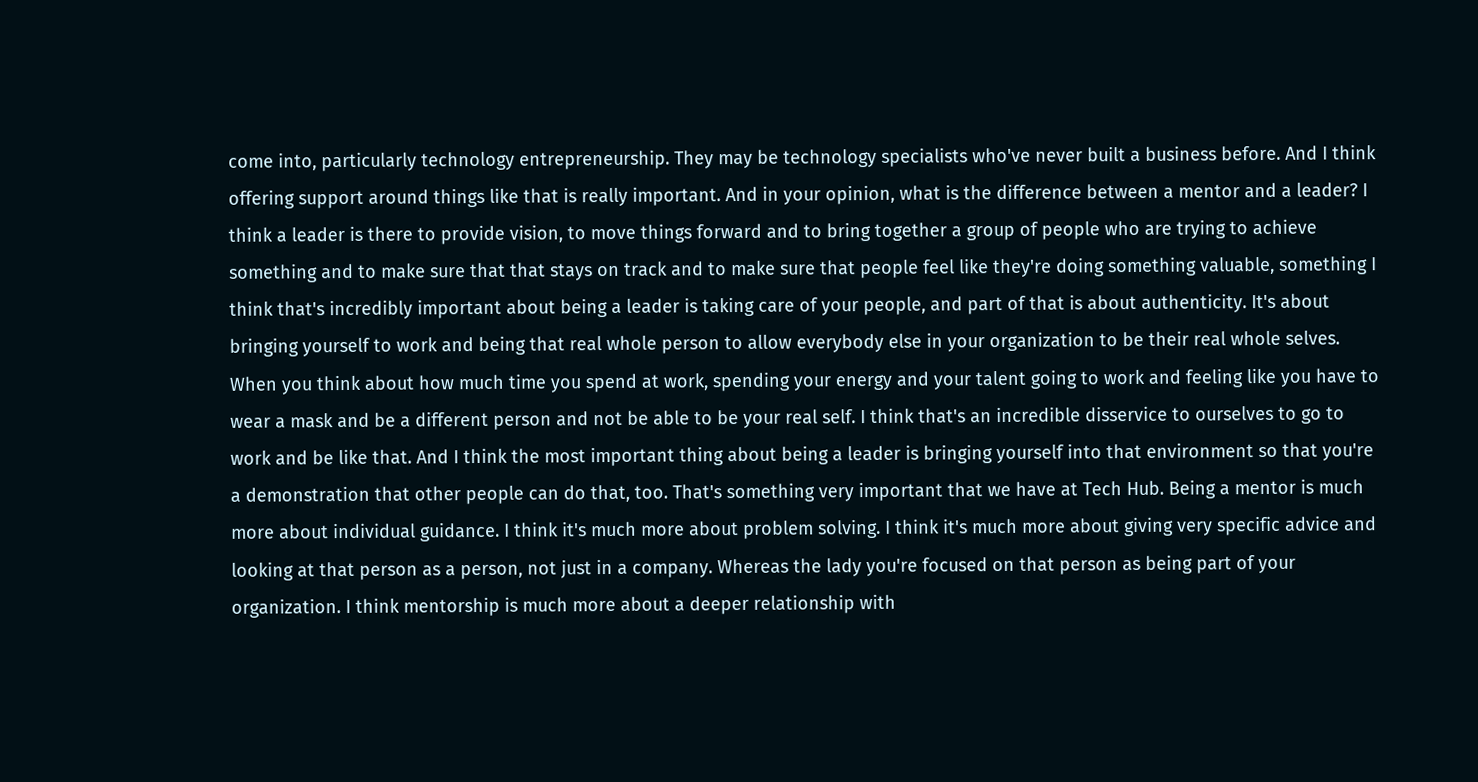come into, particularly technology entrepreneurship. They may be technology specialists who've never built a business before. And I think offering support around things like that is really important. And in your opinion, what is the difference between a mentor and a leader? I think a leader is there to provide vision, to move things forward and to bring together a group of people who are trying to achieve something and to make sure that that stays on track and to make sure that people feel like they're doing something valuable, something I think that's incredibly important about being a leader is taking care of your people, and part of that is about authenticity. It's about bringing yourself to work and being that real whole person to allow everybody else in your organization to be their real whole selves. When you think about how much time you spend at work, spending your energy and your talent going to work and feeling like you have to wear a mask and be a different person and not be able to be your real self. I think that's an incredible disservice to ourselves to go to work and be like that. And I think the most important thing about being a leader is bringing yourself into that environment so that you're a demonstration that other people can do that, too. That's something very important that we have at Tech Hub. Being a mentor is much more about individual guidance. I think it's much more about problem solving. I think it's much more about giving very specific advice and looking at that person as a person, not just in a company. Whereas the lady you're focused on that person as being part of your organization. I think mentorship is much more about a deeper relationship with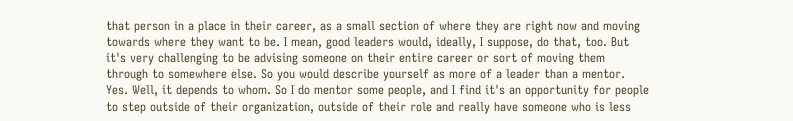that person in a place in their career, as a small section of where they are right now and moving towards where they want to be. I mean, good leaders would, ideally, I suppose, do that, too. But it's very challenging to be advising someone on their entire career or sort of moving them through to somewhere else. So you would describe yourself as more of a leader than a mentor. Yes. Well, it depends to whom. So I do mentor some people, and I find it's an opportunity for people to step outside of their organization, outside of their role and really have someone who is less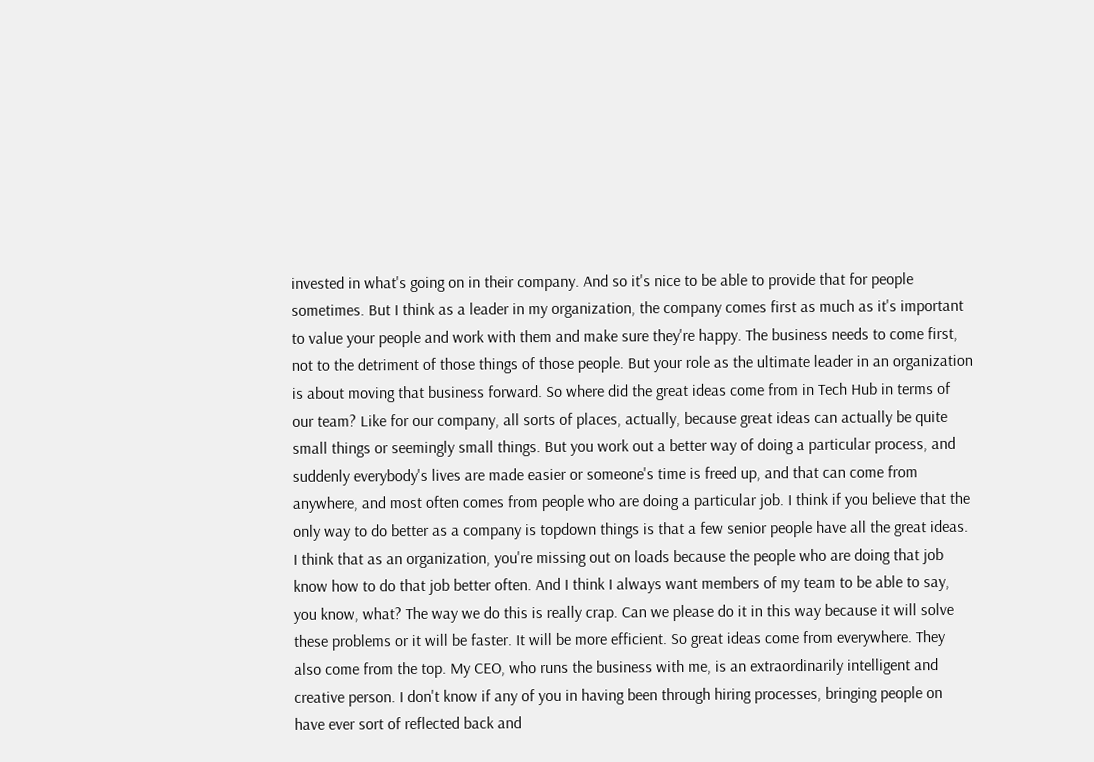invested in what's going on in their company. And so it's nice to be able to provide that for people sometimes. But I think as a leader in my organization, the company comes first as much as it's important to value your people and work with them and make sure they're happy. The business needs to come first, not to the detriment of those things of those people. But your role as the ultimate leader in an organization is about moving that business forward. So where did the great ideas come from in Tech Hub in terms of our team? Like for our company, all sorts of places, actually, because great ideas can actually be quite small things or seemingly small things. But you work out a better way of doing a particular process, and suddenly everybody's lives are made easier or someone's time is freed up, and that can come from anywhere, and most often comes from people who are doing a particular job. I think if you believe that the only way to do better as a company is topdown things is that a few senior people have all the great ideas. I think that as an organization, you're missing out on loads because the people who are doing that job know how to do that job better often. And I think I always want members of my team to be able to say, you know, what? The way we do this is really crap. Can we please do it in this way because it will solve these problems or it will be faster. It will be more efficient. So great ideas come from everywhere. They also come from the top. My CEO, who runs the business with me, is an extraordinarily intelligent and creative person. I don't know if any of you in having been through hiring processes, bringing people on have ever sort of reflected back and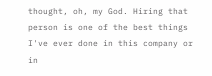thought, oh, my God. Hiring that person is one of the best things I've ever done in this company or in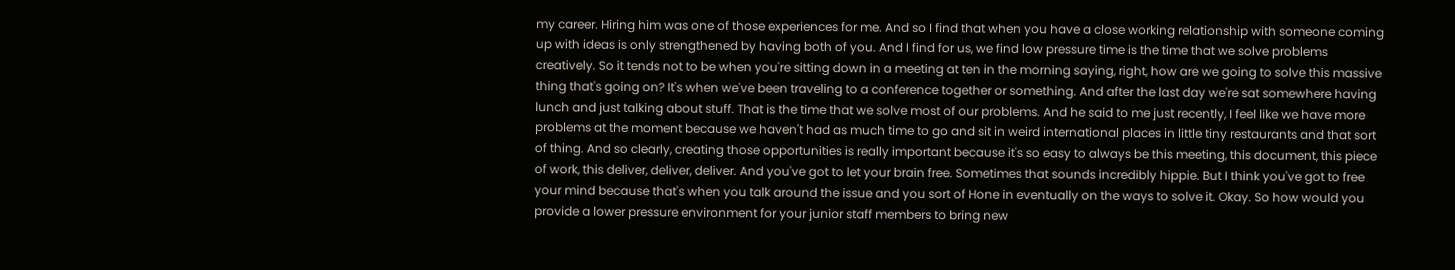my career. Hiring him was one of those experiences for me. And so I find that when you have a close working relationship with someone coming up with ideas is only strengthened by having both of you. And I find for us, we find low pressure time is the time that we solve problems creatively. So it tends not to be when you're sitting down in a meeting at ten in the morning saying, right, how are we going to solve this massive thing that's going on? It's when we've been traveling to a conference together or something. And after the last day we're sat somewhere having lunch and just talking about stuff. That is the time that we solve most of our problems. And he said to me just recently, I feel like we have more problems at the moment because we haven't had as much time to go and sit in weird international places in little tiny restaurants and that sort of thing. And so clearly, creating those opportunities is really important because it's so easy to always be this meeting, this document, this piece of work, this deliver, deliver, deliver. And you've got to let your brain free. Sometimes that sounds incredibly hippie. But I think you've got to free your mind because that's when you talk around the issue and you sort of Hone in eventually on the ways to solve it. Okay. So how would you provide a lower pressure environment for your junior staff members to bring new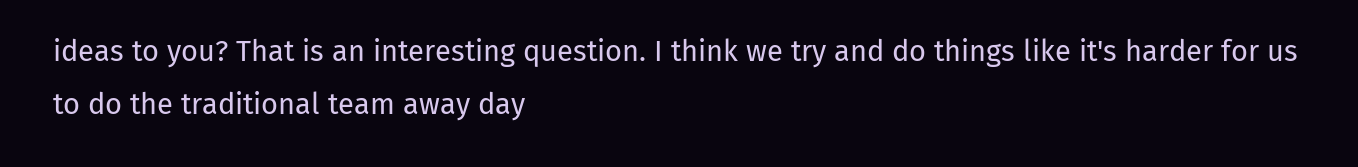ideas to you? That is an interesting question. I think we try and do things like it's harder for us to do the traditional team away day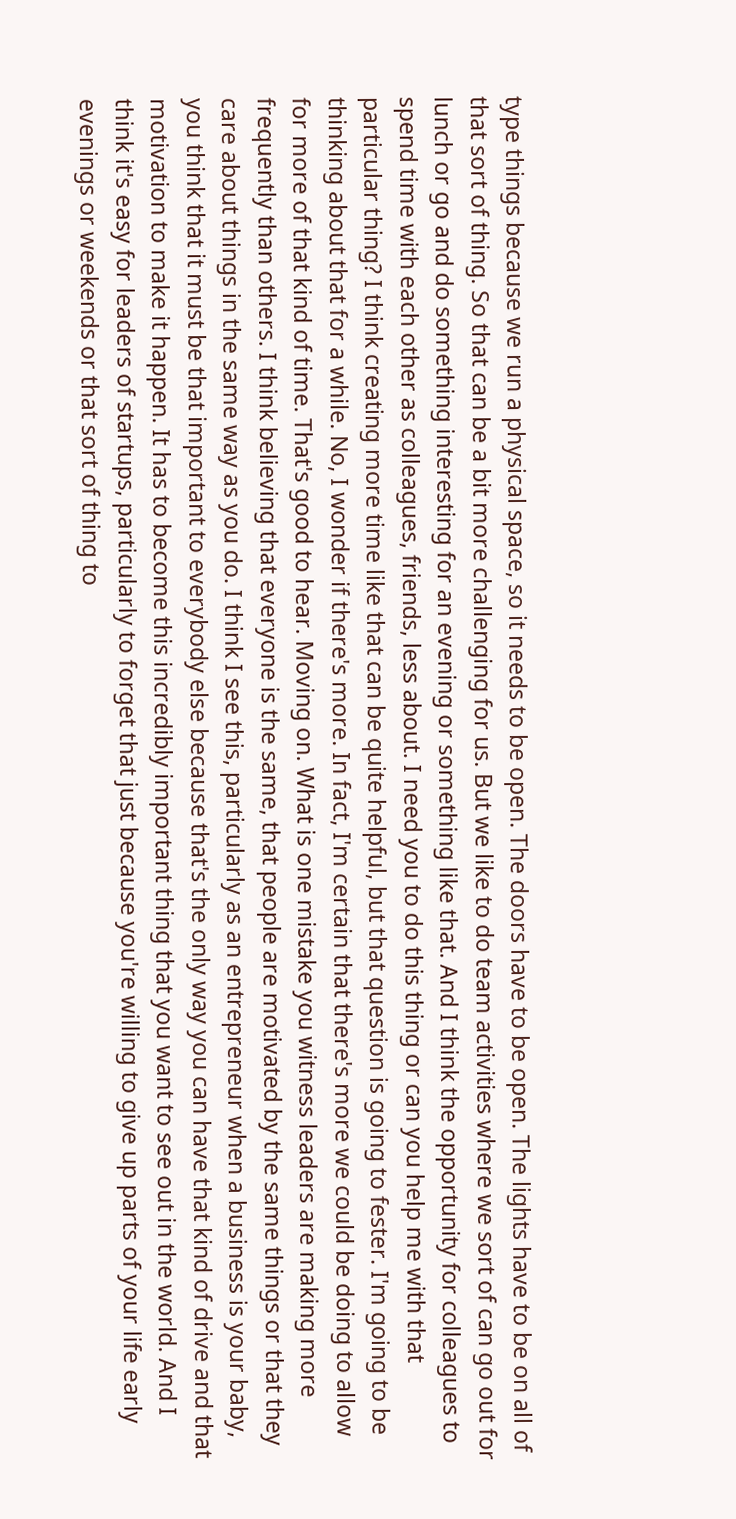type things because we run a physical space, so it needs to be open. The doors have to be open. The lights have to be on all of that sort of thing. So that can be a bit more challenging for us. But we like to do team activities where we sort of can go out for lunch or go and do something interesting for an evening or something like that. And I think the opportunity for colleagues to spend time with each other as colleagues, friends, less about. I need you to do this thing or can you help me with that particular thing? I think creating more time like that can be quite helpful, but that question is going to fester. I'm going to be thinking about that for a while. No, I wonder if there's more. In fact, I'm certain that there's more we could be doing to allow for more of that kind of time. That's good to hear. Moving on. What is one mistake you witness leaders are making more frequently than others. I think believing that everyone is the same, that people are motivated by the same things or that they care about things in the same way as you do. I think I see this, particularly as an entrepreneur when a business is your baby, you think that it must be that important to everybody else because that's the only way you can have that kind of drive and that motivation to make it happen. It has to become this incredibly important thing that you want to see out in the world. And I think it's easy for leaders of startups, particularly to forget that just because you're willing to give up parts of your life early evenings or weekends or that sort of thing to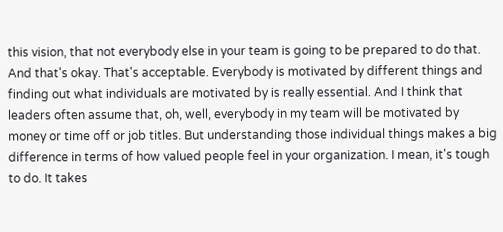this vision, that not everybody else in your team is going to be prepared to do that. And that's okay. That's acceptable. Everybody is motivated by different things and finding out what individuals are motivated by is really essential. And I think that leaders often assume that, oh, well, everybody in my team will be motivated by money or time off or job titles. But understanding those individual things makes a big difference in terms of how valued people feel in your organization. I mean, it's tough to do. It takes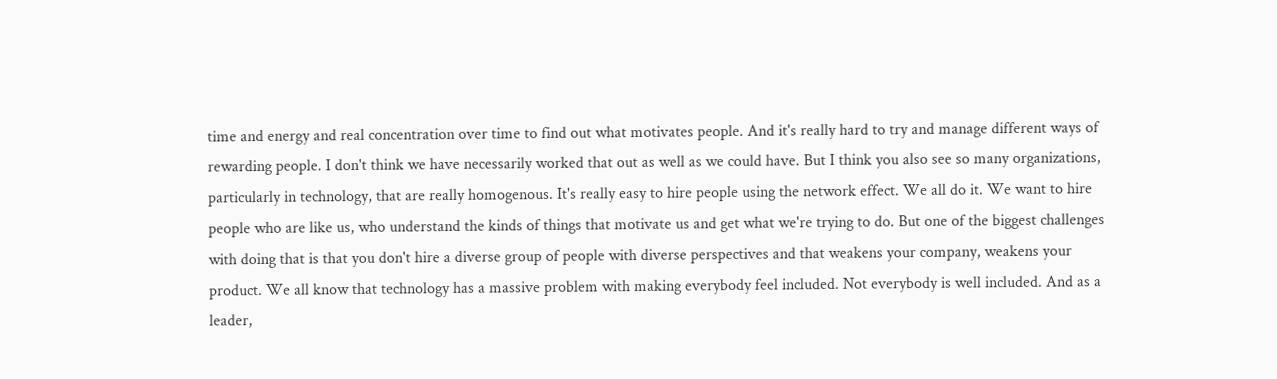time and energy and real concentration over time to find out what motivates people. And it's really hard to try and manage different ways of rewarding people. I don't think we have necessarily worked that out as well as we could have. But I think you also see so many organizations, particularly in technology, that are really homogenous. It's really easy to hire people using the network effect. We all do it. We want to hire people who are like us, who understand the kinds of things that motivate us and get what we're trying to do. But one of the biggest challenges with doing that is that you don't hire a diverse group of people with diverse perspectives and that weakens your company, weakens your product. We all know that technology has a massive problem with making everybody feel included. Not everybody is well included. And as a leader,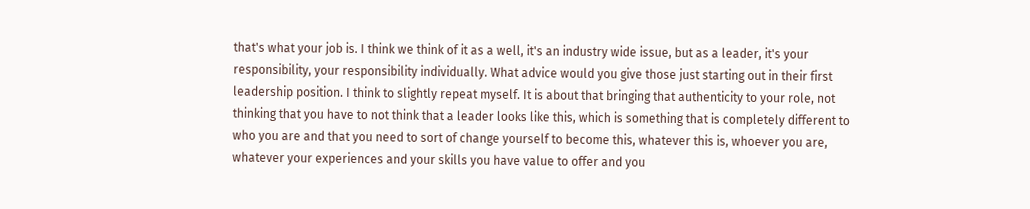that's what your job is. I think we think of it as a well, it's an industry wide issue, but as a leader, it's your responsibility, your responsibility individually. What advice would you give those just starting out in their first leadership position. I think to slightly repeat myself. It is about that bringing that authenticity to your role, not thinking that you have to not think that a leader looks like this, which is something that is completely different to who you are and that you need to sort of change yourself to become this, whatever this is, whoever you are, whatever your experiences and your skills you have value to offer and you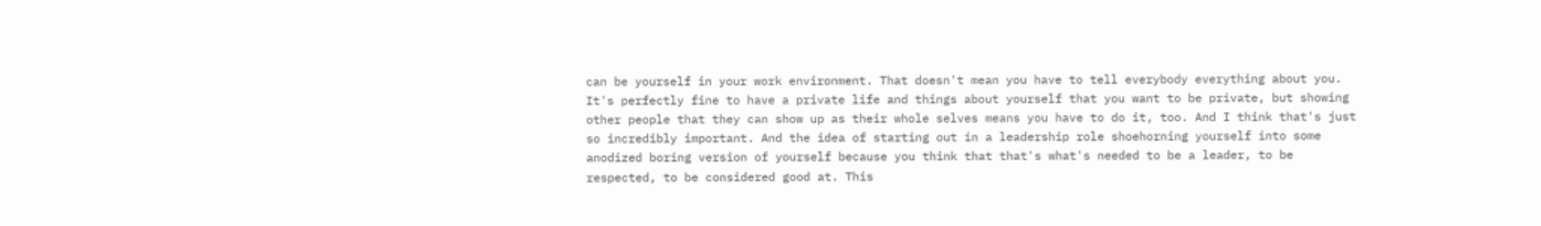can be yourself in your work environment. That doesn't mean you have to tell everybody everything about you. It's perfectly fine to have a private life and things about yourself that you want to be private, but showing other people that they can show up as their whole selves means you have to do it, too. And I think that's just so incredibly important. And the idea of starting out in a leadership role shoehorning yourself into some anodized boring version of yourself because you think that that's what's needed to be a leader, to be respected, to be considered good at. This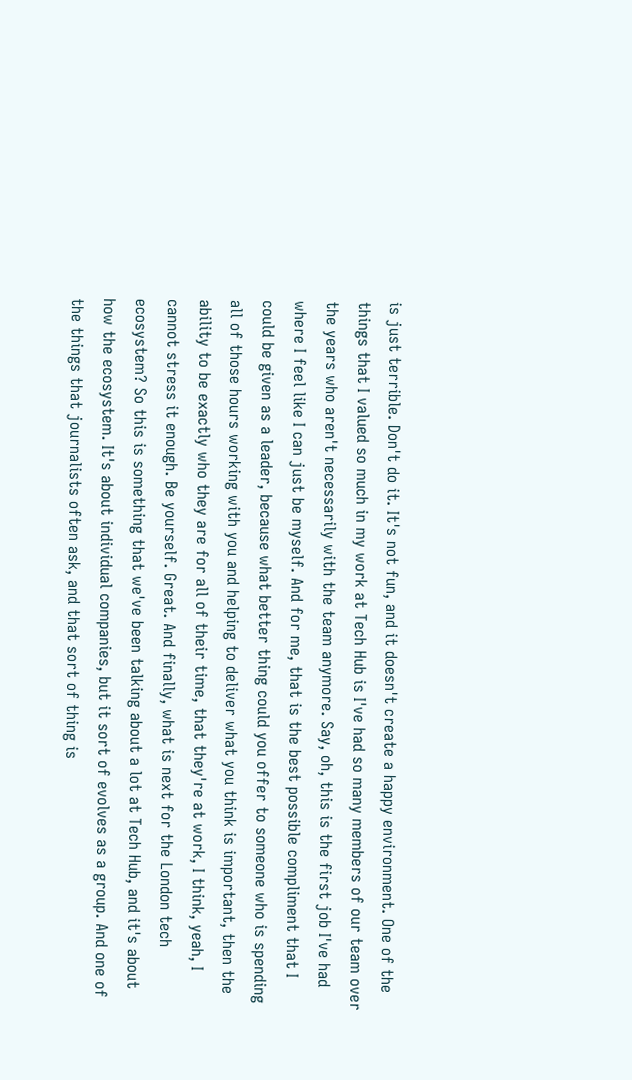is just terrible. Don't do it. It's not fun, and it doesn't create a happy environment. One of the things that I valued so much in my work at Tech Hub is I've had so many members of our team over the years who aren't necessarily with the team anymore. Say, oh, this is the first job I've had where I feel like I can just be myself. And for me, that is the best possible compliment that I could be given as a leader, because what better thing could you offer to someone who is spending all of those hours working with you and helping to deliver what you think is important, then the ability to be exactly who they are for all of their time, that they're at work, I think, yeah, I cannot stress it enough. Be yourself. Great. And finally, what is next for the London tech ecosystem? So this is something that we've been talking about a lot at Tech Hub, and it's about how the ecosystem. It's about individual companies, but it sort of evolves as a group. And one of the things that journalists often ask, and that sort of thing is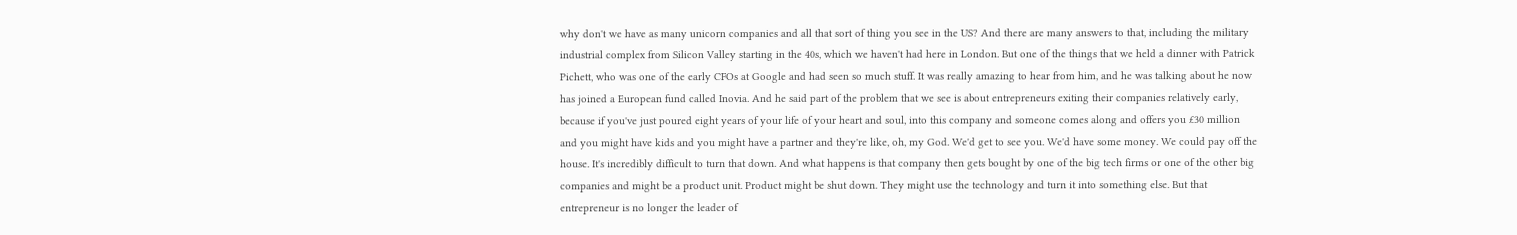why don't we have as many unicorn companies and all that sort of thing you see in the US? And there are many answers to that, including the military industrial complex from Silicon Valley starting in the 40s, which we haven't had here in London. But one of the things that we held a dinner with Patrick Pichett, who was one of the early CFOs at Google and had seen so much stuff. It was really amazing to hear from him, and he was talking about he now has joined a European fund called Inovia. And he said part of the problem that we see is about entrepreneurs exiting their companies relatively early, because if you've just poured eight years of your life of your heart and soul, into this company and someone comes along and offers you £30 million and you might have kids and you might have a partner and they're like, oh, my God. We'd get to see you. We'd have some money. We could pay off the house. It's incredibly difficult to turn that down. And what happens is that company then gets bought by one of the big tech firms or one of the other big companies and might be a product unit. Product might be shut down. They might use the technology and turn it into something else. But that entrepreneur is no longer the leader of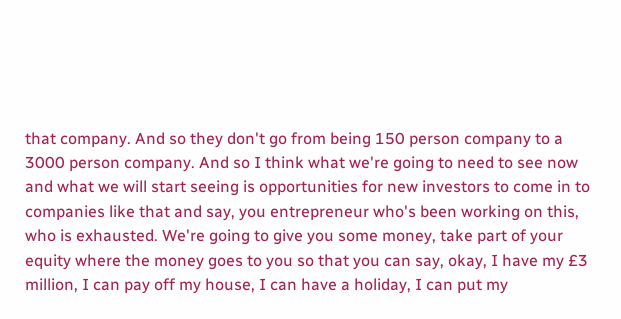that company. And so they don't go from being 150 person company to a 3000 person company. And so I think what we're going to need to see now and what we will start seeing is opportunities for new investors to come in to companies like that and say, you entrepreneur who's been working on this, who is exhausted. We're going to give you some money, take part of your equity where the money goes to you so that you can say, okay, I have my £3 million, I can pay off my house, I can have a holiday, I can put my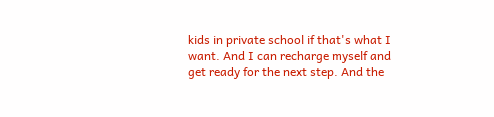kids in private school if that's what I want. And I can recharge myself and get ready for the next step. And the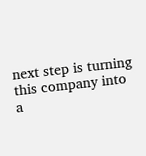next step is turning this company into a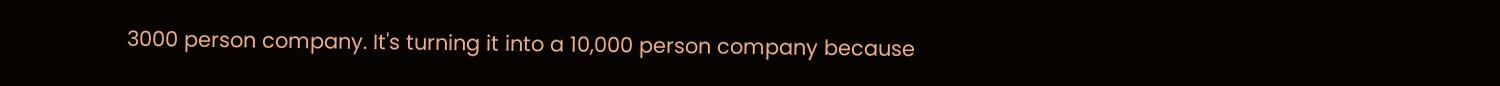3000 person company. It's turning it into a 10,000 person company because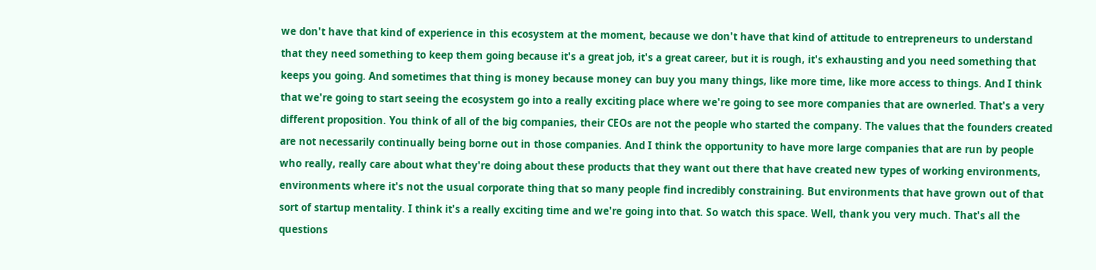we don't have that kind of experience in this ecosystem at the moment, because we don't have that kind of attitude to entrepreneurs to understand that they need something to keep them going because it's a great job, it's a great career, but it is rough, it's exhausting and you need something that keeps you going. And sometimes that thing is money because money can buy you many things, like more time, like more access to things. And I think that we're going to start seeing the ecosystem go into a really exciting place where we're going to see more companies that are ownerled. That's a very different proposition. You think of all of the big companies, their CEOs are not the people who started the company. The values that the founders created are not necessarily continually being borne out in those companies. And I think the opportunity to have more large companies that are run by people who really, really care about what they're doing about these products that they want out there that have created new types of working environments, environments where it's not the usual corporate thing that so many people find incredibly constraining. But environments that have grown out of that sort of startup mentality. I think it's a really exciting time and we're going into that. So watch this space. Well, thank you very much. That's all the questions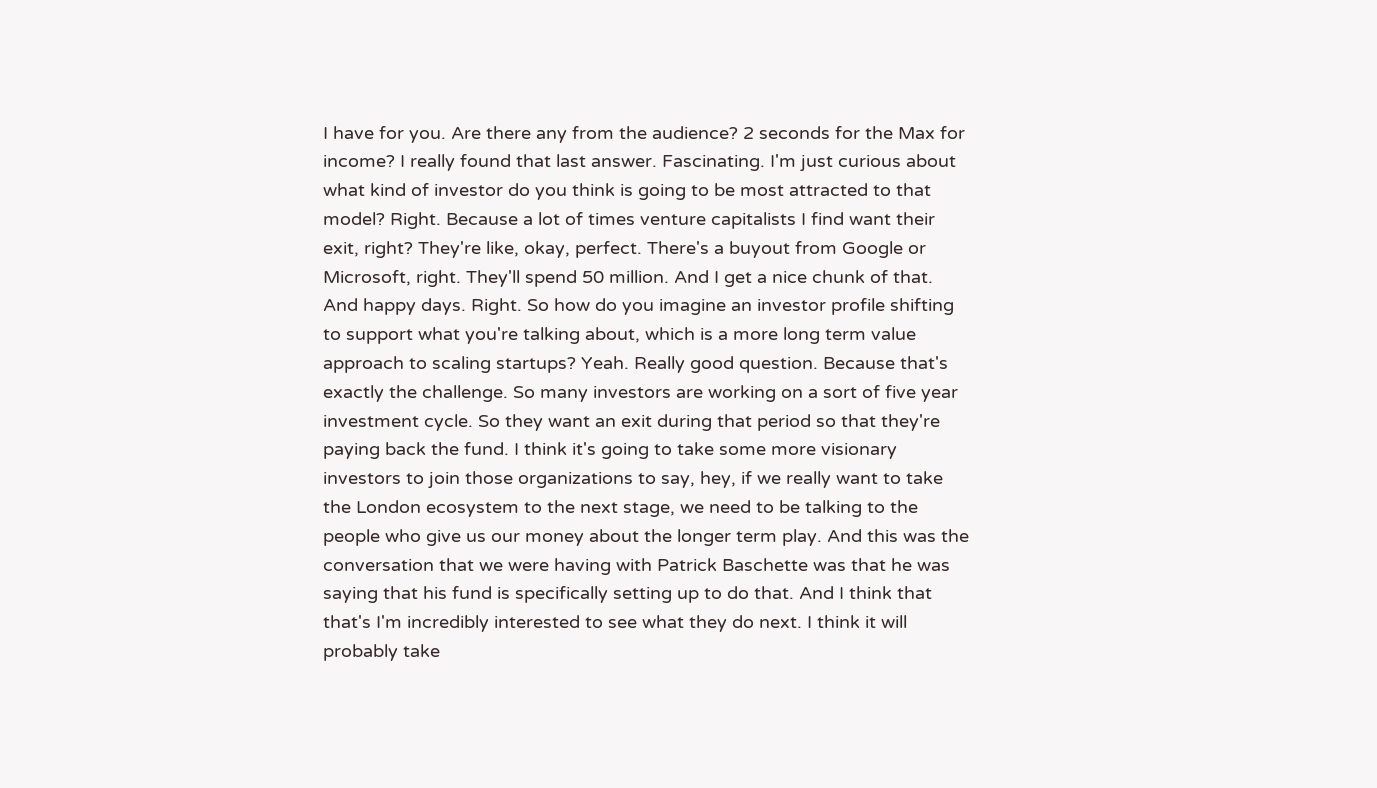I have for you. Are there any from the audience? 2 seconds for the Max for income? I really found that last answer. Fascinating. I'm just curious about what kind of investor do you think is going to be most attracted to that model? Right. Because a lot of times venture capitalists I find want their exit, right? They're like, okay, perfect. There's a buyout from Google or Microsoft, right. They'll spend 50 million. And I get a nice chunk of that. And happy days. Right. So how do you imagine an investor profile shifting to support what you're talking about, which is a more long term value approach to scaling startups? Yeah. Really good question. Because that's exactly the challenge. So many investors are working on a sort of five year investment cycle. So they want an exit during that period so that they're paying back the fund. I think it's going to take some more visionary investors to join those organizations to say, hey, if we really want to take the London ecosystem to the next stage, we need to be talking to the people who give us our money about the longer term play. And this was the conversation that we were having with Patrick Baschette was that he was saying that his fund is specifically setting up to do that. And I think that that's I'm incredibly interested to see what they do next. I think it will probably take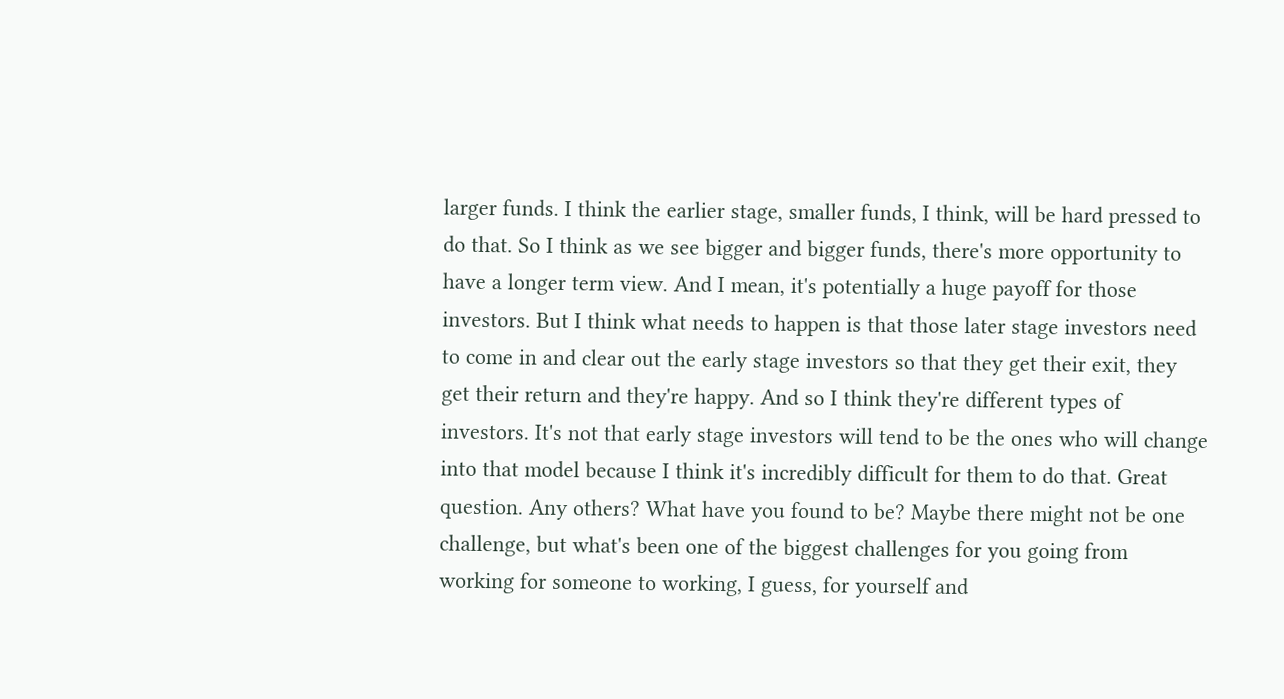larger funds. I think the earlier stage, smaller funds, I think, will be hard pressed to do that. So I think as we see bigger and bigger funds, there's more opportunity to have a longer term view. And I mean, it's potentially a huge payoff for those investors. But I think what needs to happen is that those later stage investors need to come in and clear out the early stage investors so that they get their exit, they get their return and they're happy. And so I think they're different types of investors. It's not that early stage investors will tend to be the ones who will change into that model because I think it's incredibly difficult for them to do that. Great question. Any others? What have you found to be? Maybe there might not be one challenge, but what's been one of the biggest challenges for you going from working for someone to working, I guess, for yourself and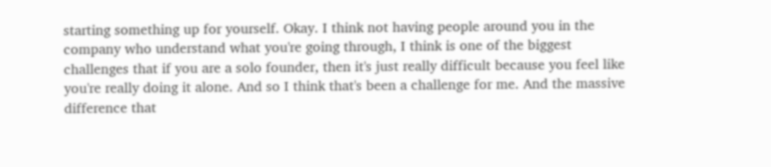starting something up for yourself. Okay. I think not having people around you in the company who understand what you're going through, I think is one of the biggest challenges that if you are a solo founder, then it's just really difficult because you feel like you're really doing it alone. And so I think that's been a challenge for me. And the massive difference that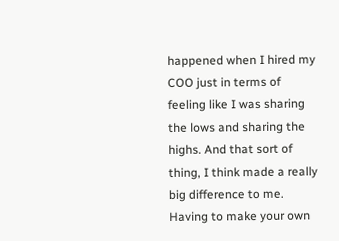happened when I hired my COO just in terms of feeling like I was sharing the lows and sharing the highs. And that sort of thing, I think made a really big difference to me. Having to make your own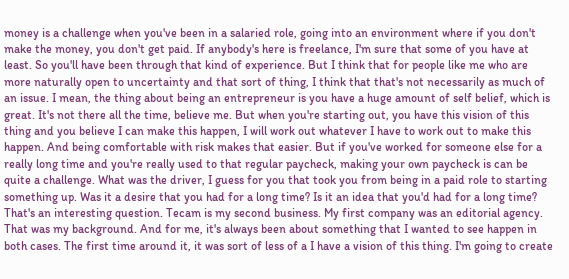money is a challenge when you've been in a salaried role, going into an environment where if you don't make the money, you don't get paid. If anybody's here is freelance, I'm sure that some of you have at least. So you'll have been through that kind of experience. But I think that for people like me who are more naturally open to uncertainty and that sort of thing, I think that that's not necessarily as much of an issue. I mean, the thing about being an entrepreneur is you have a huge amount of self belief, which is great. It's not there all the time, believe me. But when you're starting out, you have this vision of this thing and you believe I can make this happen, I will work out whatever I have to work out to make this happen. And being comfortable with risk makes that easier. But if you've worked for someone else for a really long time and you're really used to that regular paycheck, making your own paycheck is can be quite a challenge. What was the driver, I guess for you that took you from being in a paid role to starting something up. Was it a desire that you had for a long time? Is it an idea that you'd had for a long time? That's an interesting question. Tecam is my second business. My first company was an editorial agency. That was my background. And for me, it's always been about something that I wanted to see happen in both cases. The first time around it, it was sort of less of a I have a vision of this thing. I'm going to create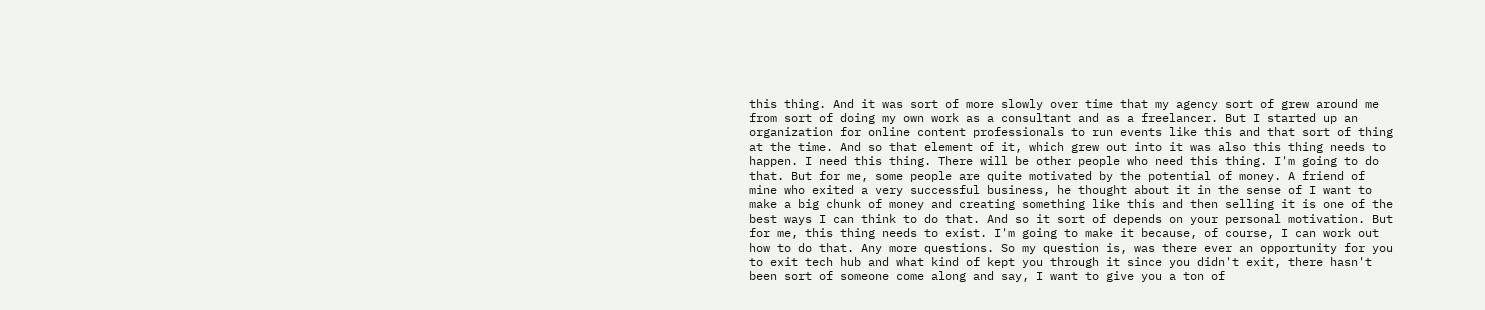this thing. And it was sort of more slowly over time that my agency sort of grew around me from sort of doing my own work as a consultant and as a freelancer. But I started up an organization for online content professionals to run events like this and that sort of thing at the time. And so that element of it, which grew out into it was also this thing needs to happen. I need this thing. There will be other people who need this thing. I'm going to do that. But for me, some people are quite motivated by the potential of money. A friend of mine who exited a very successful business, he thought about it in the sense of I want to make a big chunk of money and creating something like this and then selling it is one of the best ways I can think to do that. And so it sort of depends on your personal motivation. But for me, this thing needs to exist. I'm going to make it because, of course, I can work out how to do that. Any more questions. So my question is, was there ever an opportunity for you to exit tech hub and what kind of kept you through it since you didn't exit, there hasn't been sort of someone come along and say, I want to give you a ton of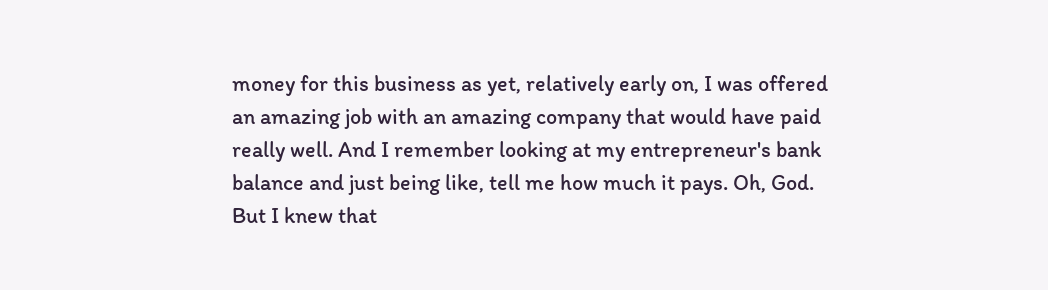money for this business as yet, relatively early on, I was offered an amazing job with an amazing company that would have paid really well. And I remember looking at my entrepreneur's bank balance and just being like, tell me how much it pays. Oh, God. But I knew that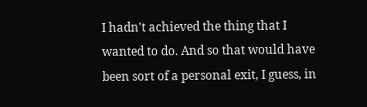I hadn't achieved the thing that I wanted to do. And so that would have been sort of a personal exit, I guess, in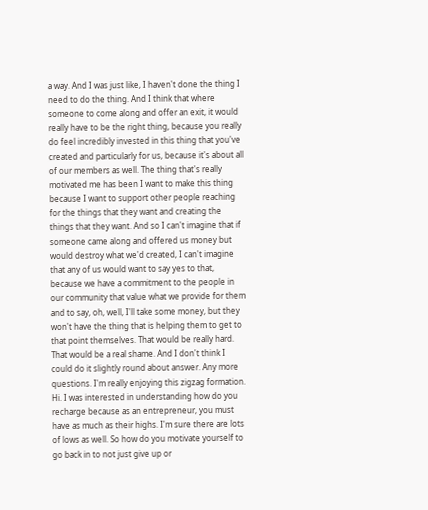a way. And I was just like, I haven't done the thing I need to do the thing. And I think that where someone to come along and offer an exit, it would really have to be the right thing, because you really do feel incredibly invested in this thing that you've created and particularly for us, because it's about all of our members as well. The thing that's really motivated me has been I want to make this thing because I want to support other people reaching for the things that they want and creating the things that they want. And so I can't imagine that if someone came along and offered us money but would destroy what we'd created, I can't imagine that any of us would want to say yes to that, because we have a commitment to the people in our community that value what we provide for them and to say, oh, well, I'll take some money, but they won't have the thing that is helping them to get to that point themselves. That would be really hard. That would be a real shame. And I don't think I could do it slightly round about answer. Any more questions. I'm really enjoying this zigzag formation. Hi. I was interested in understanding how do you recharge because as an entrepreneur, you must have as much as their highs. I'm sure there are lots of lows as well. So how do you motivate yourself to go back in to not just give up or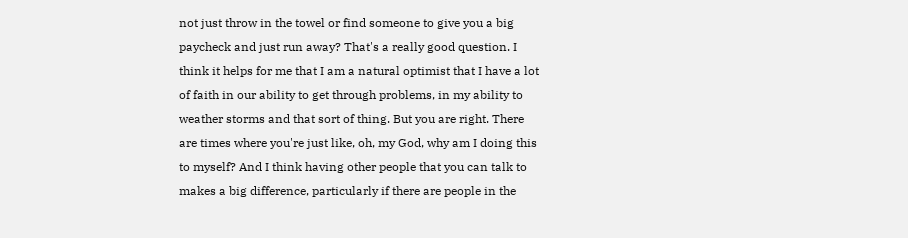not just throw in the towel or find someone to give you a big paycheck and just run away? That's a really good question. I think it helps for me that I am a natural optimist that I have a lot of faith in our ability to get through problems, in my ability to weather storms and that sort of thing. But you are right. There are times where you're just like, oh, my God, why am I doing this to myself? And I think having other people that you can talk to makes a big difference, particularly if there are people in the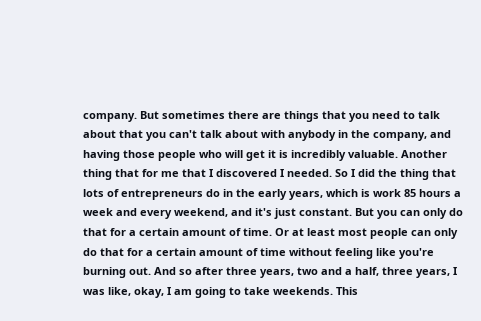company. But sometimes there are things that you need to talk about that you can't talk about with anybody in the company, and having those people who will get it is incredibly valuable. Another thing that for me that I discovered I needed. So I did the thing that lots of entrepreneurs do in the early years, which is work 85 hours a week and every weekend, and it's just constant. But you can only do that for a certain amount of time. Or at least most people can only do that for a certain amount of time without feeling like you're burning out. And so after three years, two and a half, three years, I was like, okay, I am going to take weekends. This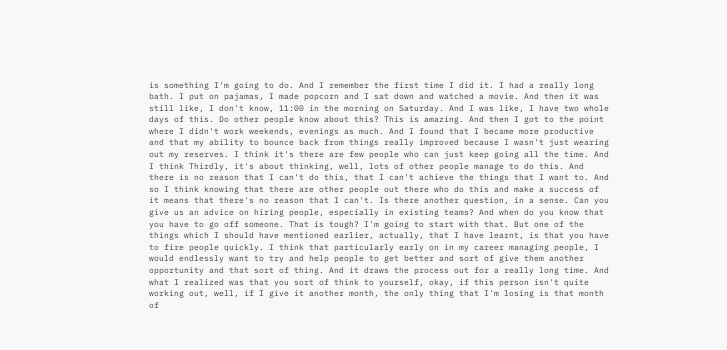is something I'm going to do. And I remember the first time I did it. I had a really long bath. I put on pajamas, I made popcorn and I sat down and watched a movie. And then it was still like, I don't know, 11:00 in the morning on Saturday. And I was like, I have two whole days of this. Do other people know about this? This is amazing. And then I got to the point where I didn't work weekends, evenings as much. And I found that I became more productive and that my ability to bounce back from things really improved because I wasn't just wearing out my reserves. I think it's there are few people who can just keep going all the time. And I think Thirdly, it's about thinking, well, lots of other people manage to do this. And there is no reason that I can't do this, that I can't achieve the things that I want to. And so I think knowing that there are other people out there who do this and make a success of it means that there's no reason that I can't. Is there another question, in a sense. Can you give us an advice on hiring people, especially in existing teams? And when do you know that you have to go off someone. That is tough? I'm going to start with that. But one of the things which I should have mentioned earlier, actually, that I have learnt, is that you have to fire people quickly. I think that particularly early on in my career managing people, I would endlessly want to try and help people to get better and sort of give them another opportunity and that sort of thing. And it draws the process out for a really long time. And what I realized was that you sort of think to yourself, okay, if this person isn't quite working out, well, if I give it another month, the only thing that I'm losing is that month of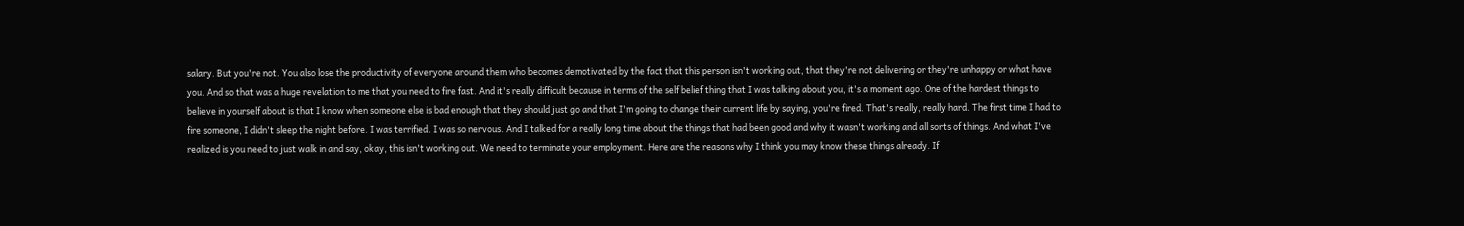salary. But you're not. You also lose the productivity of everyone around them who becomes demotivated by the fact that this person isn't working out, that they're not delivering or they're unhappy or what have you. And so that was a huge revelation to me that you need to fire fast. And it's really difficult because in terms of the self belief thing that I was talking about you, it's a moment ago. One of the hardest things to believe in yourself about is that I know when someone else is bad enough that they should just go and that I'm going to change their current life by saying, you're fired. That's really, really hard. The first time I had to fire someone, I didn't sleep the night before. I was terrified. I was so nervous. And I talked for a really long time about the things that had been good and why it wasn't working and all sorts of things. And what I've realized is you need to just walk in and say, okay, this isn't working out. We need to terminate your employment. Here are the reasons why I think you may know these things already. If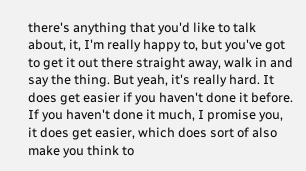there's anything that you'd like to talk about, it, I'm really happy to, but you've got to get it out there straight away, walk in and say the thing. But yeah, it's really hard. It does get easier if you haven't done it before. If you haven't done it much, I promise you, it does get easier, which does sort of also make you think to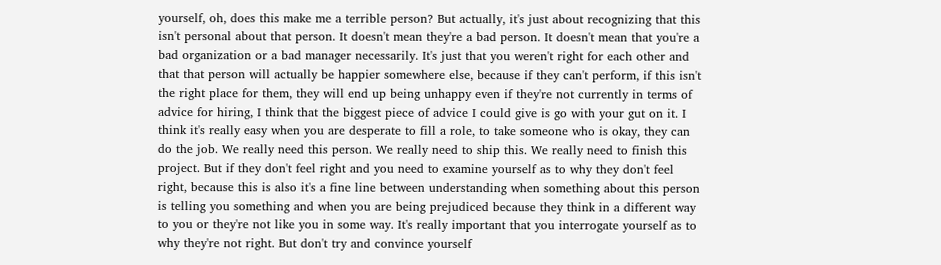yourself, oh, does this make me a terrible person? But actually, it's just about recognizing that this isn't personal about that person. It doesn't mean they're a bad person. It doesn't mean that you're a bad organization or a bad manager necessarily. It's just that you weren't right for each other and that that person will actually be happier somewhere else, because if they can't perform, if this isn't the right place for them, they will end up being unhappy even if they're not currently in terms of advice for hiring, I think that the biggest piece of advice I could give is go with your gut on it. I think it's really easy when you are desperate to fill a role, to take someone who is okay, they can do the job. We really need this person. We really need to ship this. We really need to finish this project. But if they don't feel right and you need to examine yourself as to why they don't feel right, because this is also it's a fine line between understanding when something about this person is telling you something and when you are being prejudiced because they think in a different way to you or they're not like you in some way. It's really important that you interrogate yourself as to why they're not right. But don't try and convince yourself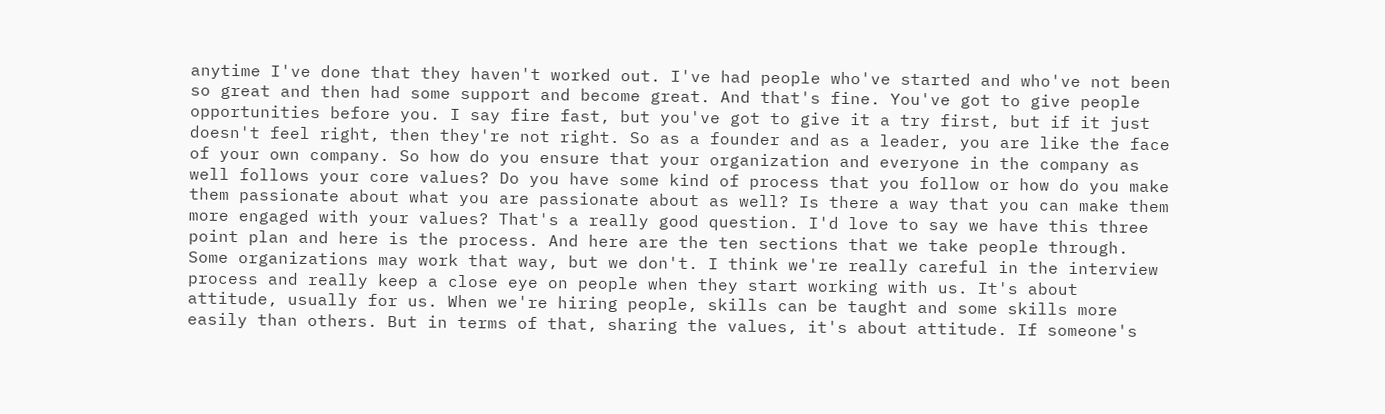anytime I've done that they haven't worked out. I've had people who've started and who've not been so great and then had some support and become great. And that's fine. You've got to give people opportunities before you. I say fire fast, but you've got to give it a try first, but if it just doesn't feel right, then they're not right. So as a founder and as a leader, you are like the face of your own company. So how do you ensure that your organization and everyone in the company as well follows your core values? Do you have some kind of process that you follow or how do you make them passionate about what you are passionate about as well? Is there a way that you can make them more engaged with your values? That's a really good question. I'd love to say we have this three point plan and here is the process. And here are the ten sections that we take people through. Some organizations may work that way, but we don't. I think we're really careful in the interview process and really keep a close eye on people when they start working with us. It's about attitude, usually for us. When we're hiring people, skills can be taught and some skills more easily than others. But in terms of that, sharing the values, it's about attitude. If someone's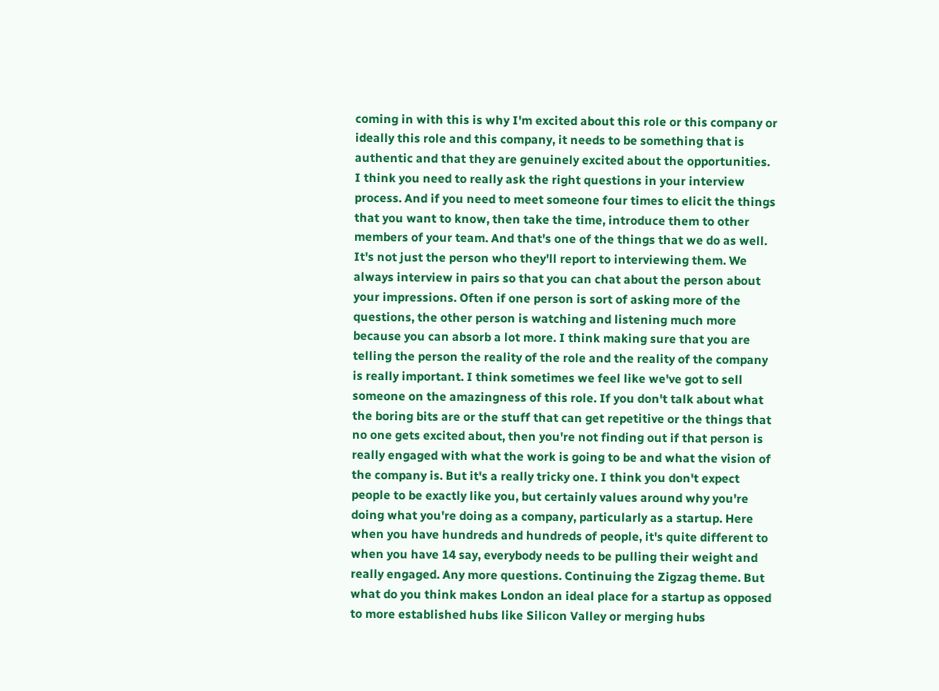coming in with this is why I'm excited about this role or this company or ideally this role and this company, it needs to be something that is authentic and that they are genuinely excited about the opportunities. I think you need to really ask the right questions in your interview process. And if you need to meet someone four times to elicit the things that you want to know, then take the time, introduce them to other members of your team. And that's one of the things that we do as well. It's not just the person who they'll report to interviewing them. We always interview in pairs so that you can chat about the person about your impressions. Often if one person is sort of asking more of the questions, the other person is watching and listening much more because you can absorb a lot more. I think making sure that you are telling the person the reality of the role and the reality of the company is really important. I think sometimes we feel like we've got to sell someone on the amazingness of this role. If you don't talk about what the boring bits are or the stuff that can get repetitive or the things that no one gets excited about, then you're not finding out if that person is really engaged with what the work is going to be and what the vision of the company is. But it's a really tricky one. I think you don't expect people to be exactly like you, but certainly values around why you're doing what you're doing as a company, particularly as a startup. Here when you have hundreds and hundreds of people, it's quite different to when you have 14 say, everybody needs to be pulling their weight and really engaged. Any more questions. Continuing the Zigzag theme. But what do you think makes London an ideal place for a startup as opposed to more established hubs like Silicon Valley or merging hubs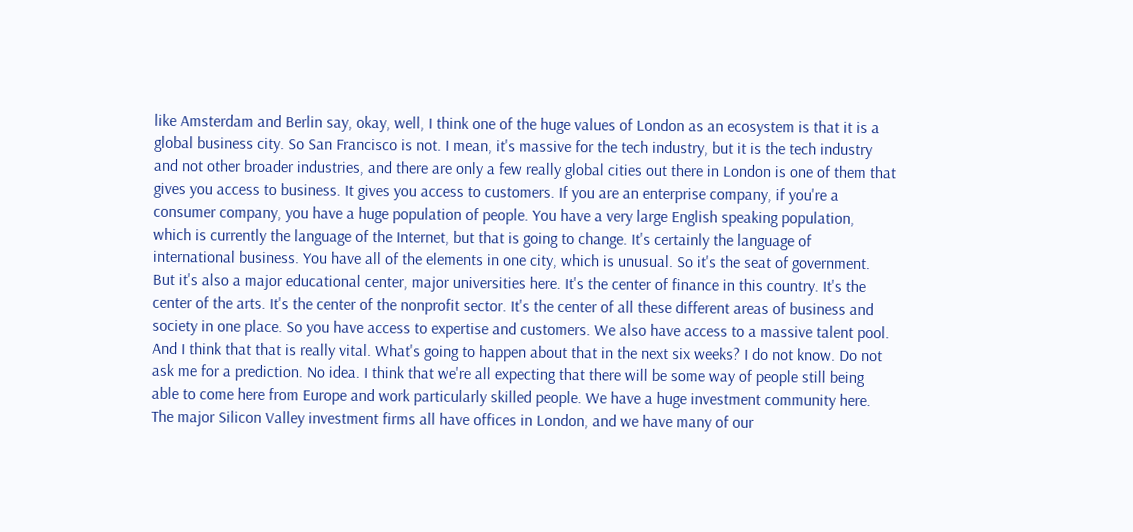like Amsterdam and Berlin say, okay, well, I think one of the huge values of London as an ecosystem is that it is a global business city. So San Francisco is not. I mean, it's massive for the tech industry, but it is the tech industry and not other broader industries, and there are only a few really global cities out there in London is one of them that gives you access to business. It gives you access to customers. If you are an enterprise company, if you're a consumer company, you have a huge population of people. You have a very large English speaking population, which is currently the language of the Internet, but that is going to change. It's certainly the language of international business. You have all of the elements in one city, which is unusual. So it's the seat of government. But it's also a major educational center, major universities here. It's the center of finance in this country. It's the center of the arts. It's the center of the nonprofit sector. It's the center of all these different areas of business and society in one place. So you have access to expertise and customers. We also have access to a massive talent pool. And I think that that is really vital. What's going to happen about that in the next six weeks? I do not know. Do not ask me for a prediction. No idea. I think that we're all expecting that there will be some way of people still being able to come here from Europe and work particularly skilled people. We have a huge investment community here. The major Silicon Valley investment firms all have offices in London, and we have many of our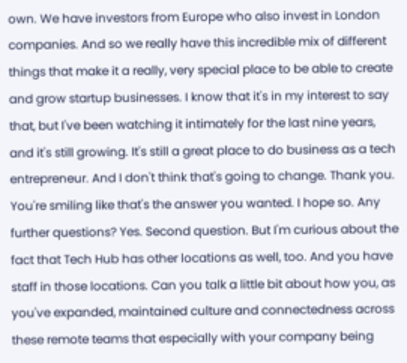own. We have investors from Europe who also invest in London companies. And so we really have this incredible mix of different things that make it a really, very special place to be able to create and grow startup businesses. I know that it's in my interest to say that, but I've been watching it intimately for the last nine years, and it's still growing. It's still a great place to do business as a tech entrepreneur. And I don't think that's going to change. Thank you. You're smiling like that's the answer you wanted. I hope so. Any further questions? Yes. Second question. But I'm curious about the fact that Tech Hub has other locations as well, too. And you have staff in those locations. Can you talk a little bit about how you, as you've expanded, maintained culture and connectedness across these remote teams that especially with your company being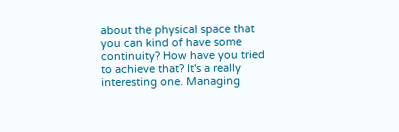about the physical space that you can kind of have some continuity? How have you tried to achieve that? It's a really interesting one. Managing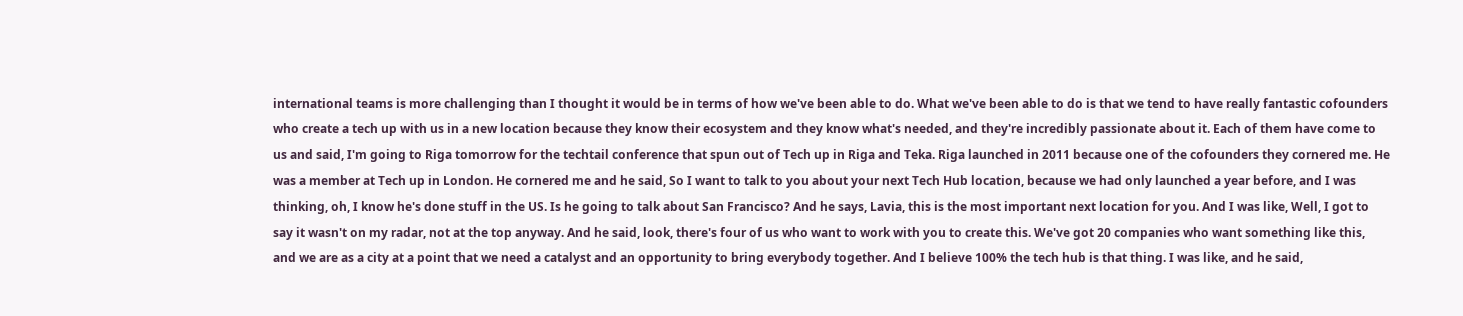international teams is more challenging than I thought it would be in terms of how we've been able to do. What we've been able to do is that we tend to have really fantastic cofounders who create a tech up with us in a new location because they know their ecosystem and they know what's needed, and they're incredibly passionate about it. Each of them have come to us and said, I'm going to Riga tomorrow for the techtail conference that spun out of Tech up in Riga and Teka. Riga launched in 2011 because one of the cofounders they cornered me. He was a member at Tech up in London. He cornered me and he said, So I want to talk to you about your next Tech Hub location, because we had only launched a year before, and I was thinking, oh, I know he's done stuff in the US. Is he going to talk about San Francisco? And he says, Lavia, this is the most important next location for you. And I was like, Well, I got to say it wasn't on my radar, not at the top anyway. And he said, look, there's four of us who want to work with you to create this. We've got 20 companies who want something like this, and we are as a city at a point that we need a catalyst and an opportunity to bring everybody together. And I believe 100% the tech hub is that thing. I was like, and he said,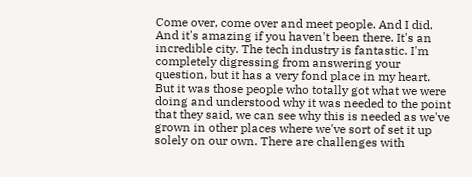Come over, come over and meet people. And I did. And it's amazing if you haven't been there. It's an incredible city. The tech industry is fantastic. I'm completely digressing from answering your question, but it has a very fond place in my heart. But it was those people who totally got what we were doing and understood why it was needed to the point that they said, we can see why this is needed as we've grown in other places where we've sort of set it up solely on our own. There are challenges with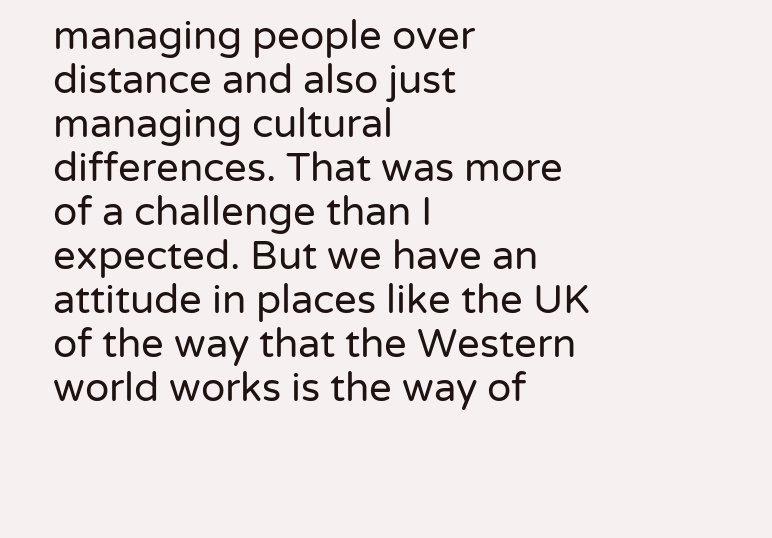managing people over distance and also just managing cultural differences. That was more of a challenge than I expected. But we have an attitude in places like the UK of the way that the Western world works is the way of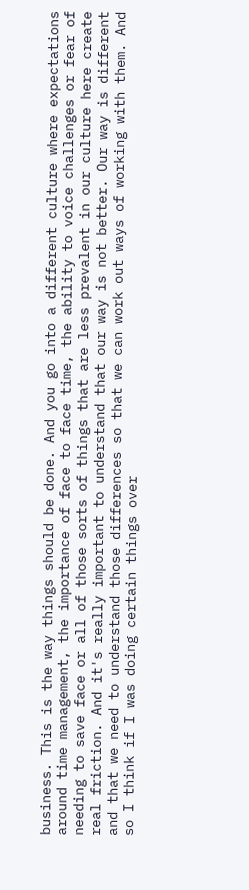business. This is the way things should be done. And you go into a different culture where expectations around time management, the importance of face to face time, the ability to voice challenges or fear of needing to save face or all of those sorts of things that are less prevalent in our culture here create real friction. And it's really important to understand that our way is not better. Our way is different and that we need to understand those differences so that we can work out ways of working with them. And so I think if I was doing certain things over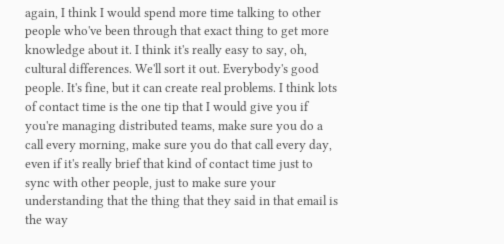again, I think I would spend more time talking to other people who've been through that exact thing to get more knowledge about it. I think it's really easy to say, oh, cultural differences. We'll sort it out. Everybody's good people. It's fine, but it can create real problems. I think lots of contact time is the one tip that I would give you if you're managing distributed teams, make sure you do a call every morning, make sure you do that call every day, even if it's really brief that kind of contact time just to sync with other people, just to make sure your understanding that the thing that they said in that email is the way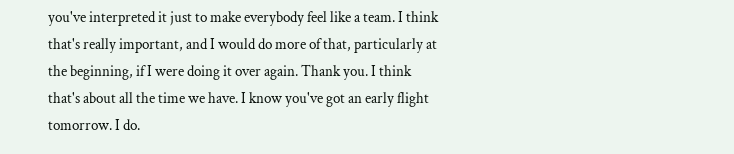you've interpreted it just to make everybody feel like a team. I think that's really important, and I would do more of that, particularly at the beginning, if I were doing it over again. Thank you. I think that's about all the time we have. I know you've got an early flight tomorrow. I do.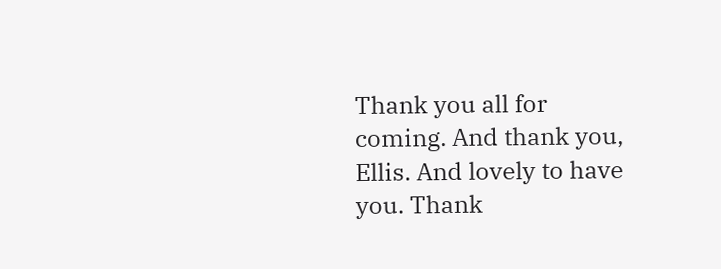Thank you all for coming. And thank you, Ellis. And lovely to have you. Thank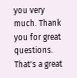you very much. Thank you for great questions. That's a great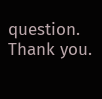question. Thank you.